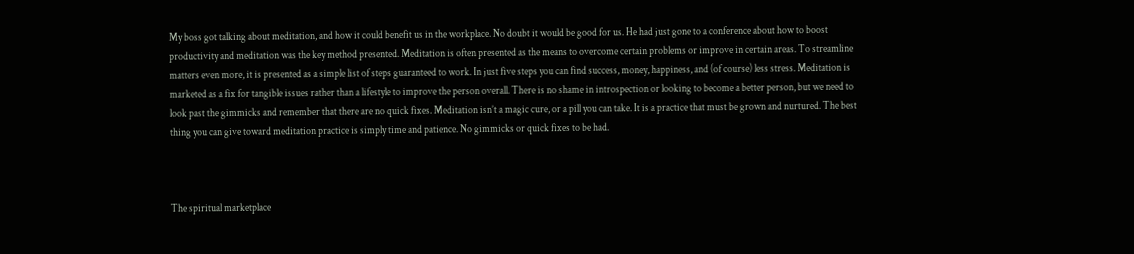My boss got talking about meditation, and how it could benefit us in the workplace. No doubt it would be good for us. He had just gone to a conference about how to boost productivity and meditation was the key method presented. Meditation is often presented as the means to overcome certain problems or improve in certain areas. To streamline matters even more, it is presented as a simple list of steps guaranteed to work. In just five steps you can find success, money, happiness, and (of course) less stress. Meditation is marketed as a fix for tangible issues rather than a lifestyle to improve the person overall. There is no shame in introspection or looking to become a better person, but we need to look past the gimmicks and remember that there are no quick fixes. Meditation isn’t a magic cure, or a pill you can take. It is a practice that must be grown and nurtured. The best thing you can give toward meditation practice is simply time and patience. No gimmicks or quick fixes to be had.



The spiritual marketplace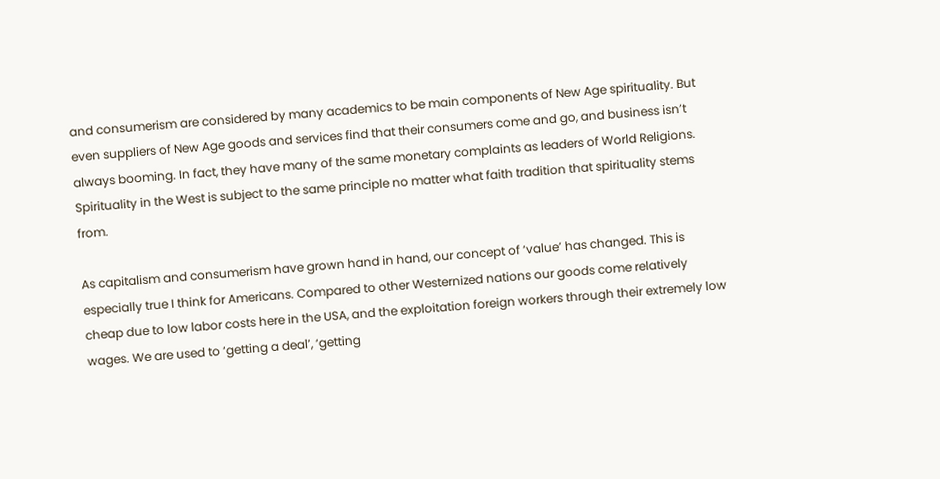and consumerism are considered by many academics to be main components of New Age spirituality. But even suppliers of New Age goods and services find that their consumers come and go, and business isn’t always booming. In fact, they have many of the same monetary complaints as leaders of World Religions. Spirituality in the West is subject to the same principle no matter what faith tradition that spirituality stems from.

As capitalism and consumerism have grown hand in hand, our concept of ‘value’ has changed. This is especially true I think for Americans. Compared to other Westernized nations our goods come relatively cheap due to low labor costs here in the USA, and the exploitation foreign workers through their extremely low wages. We are used to ‘getting a deal’, ‘getting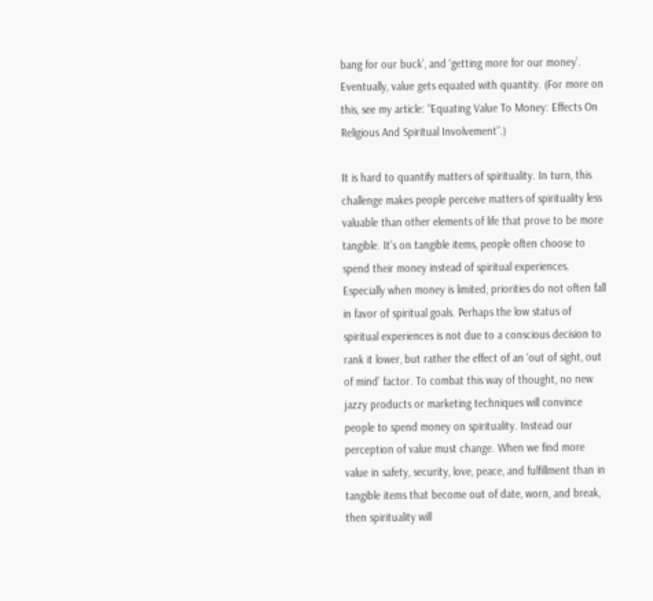bang for our buck’, and ‘getting more for our money’. Eventually, value gets equated with quantity. (For more on this, see my article: “Equating Value To Money: Effects On Religious And Spiritual Involvement”.)

It is hard to quantify matters of spirituality. In turn, this challenge makes people perceive matters of spirituality less valuable than other elements of life that prove to be more tangible. It’s on tangible items, people often choose to spend their money instead of spiritual experiences. Especially when money is limited, priorities do not often fall in favor of spiritual goals. Perhaps the low status of spiritual experiences is not due to a conscious decision to rank it lower, but rather the effect of an ‘out of sight, out of mind’ factor. To combat this way of thought, no new jazzy products or marketing techniques will convince people to spend money on spirituality. Instead our perception of value must change. When we find more value in safety, security, love, peace, and fulfillment than in tangible items that become out of date, worn, and break, then spirituality will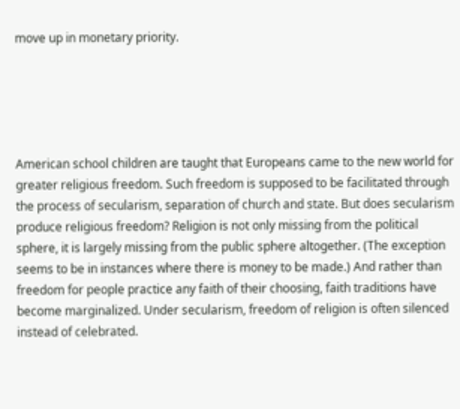move up in monetary priority.





American school children are taught that Europeans came to the new world for greater religious freedom. Such freedom is supposed to be facilitated through the process of secularism, separation of church and state. But does secularism produce religious freedom? Religion is not only missing from the political sphere, it is largely missing from the public sphere altogether. (The exception seems to be in instances where there is money to be made.) And rather than freedom for people practice any faith of their choosing, faith traditions have become marginalized. Under secularism, freedom of religion is often silenced instead of celebrated.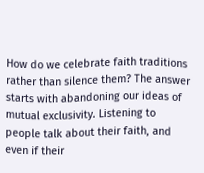How do we celebrate faith traditions rather than silence them? The answer starts with abandoning our ideas of mutual exclusivity. Listening to people talk about their faith, and even if their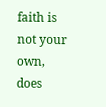faith is not your own, does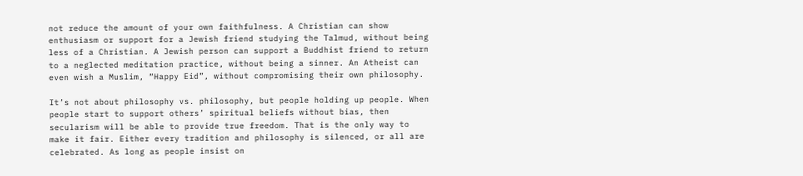not reduce the amount of your own faithfulness. A Christian can show enthusiasm or support for a Jewish friend studying the Talmud, without being less of a Christian. A Jewish person can support a Buddhist friend to return to a neglected meditation practice, without being a sinner. An Atheist can even wish a Muslim, “Happy Eid”, without compromising their own philosophy.

It’s not about philosophy vs. philosophy, but people holding up people. When people start to support others’ spiritual beliefs without bias, then secularism will be able to provide true freedom. That is the only way to make it fair. Either every tradition and philosophy is silenced, or all are celebrated. As long as people insist on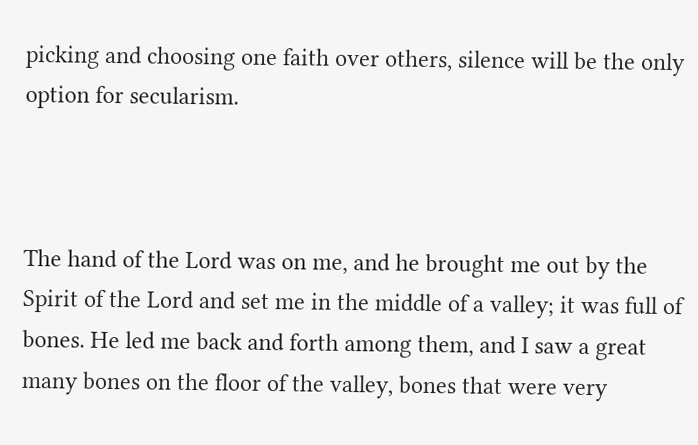picking and choosing one faith over others, silence will be the only option for secularism.



The hand of the Lord was on me, and he brought me out by the Spirit of the Lord and set me in the middle of a valley; it was full of bones. He led me back and forth among them, and I saw a great many bones on the floor of the valley, bones that were very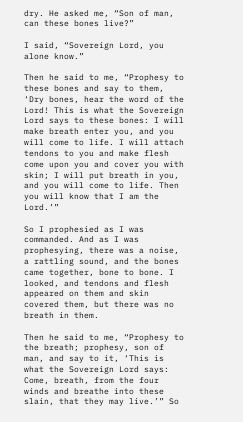dry. He asked me, “Son of man, can these bones live?”

I said, “Sovereign Lord, you alone know.”

Then he said to me, “Prophesy to these bones and say to them, ‘Dry bones, hear the word of the Lord! This is what the Sovereign Lord says to these bones: I will make breath enter you, and you will come to life. I will attach tendons to you and make flesh come upon you and cover you with skin; I will put breath in you, and you will come to life. Then you will know that I am the Lord.’”

So I prophesied as I was commanded. And as I was prophesying, there was a noise, a rattling sound, and the bones came together, bone to bone. I looked, and tendons and flesh appeared on them and skin covered them, but there was no breath in them.

Then he said to me, “Prophesy to the breath; prophesy, son of man, and say to it, ‘This is what the Sovereign Lord says: Come, breath, from the four winds and breathe into these slain, that they may live.’” So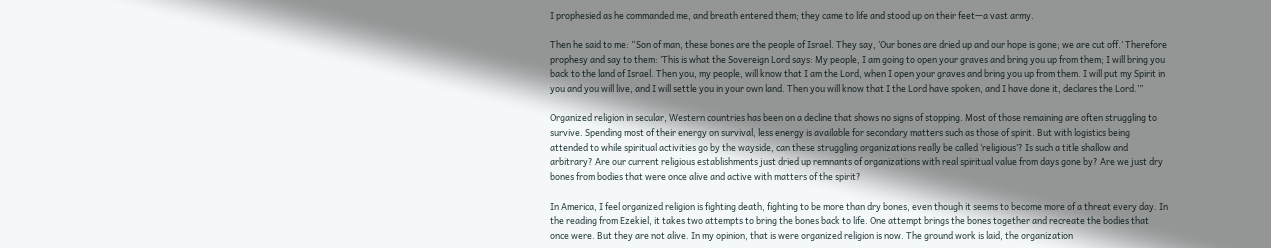I prophesied as he commanded me, and breath entered them; they came to life and stood up on their feet—a vast army.

Then he said to me: “Son of man, these bones are the people of Israel. They say, ‘Our bones are dried up and our hope is gone; we are cut off.’ Therefore prophesy and say to them: ‘This is what the Sovereign Lord says: My people, I am going to open your graves and bring you up from them; I will bring you back to the land of Israel. Then you, my people, will know that I am the Lord, when I open your graves and bring you up from them. I will put my Spirit in you and you will live, and I will settle you in your own land. Then you will know that I the Lord have spoken, and I have done it, declares the Lord.’”

Organized religion in secular, Western countries has been on a decline that shows no signs of stopping. Most of those remaining are often struggling to survive. Spending most of their energy on survival, less energy is available for secondary matters such as those of spirit. But with logistics being attended to while spiritual activities go by the wayside, can these struggling organizations really be called ‘religious’? Is such a title shallow and arbitrary? Are our current religious establishments just dried up remnants of organizations with real spiritual value from days gone by? Are we just dry bones from bodies that were once alive and active with matters of the spirit?

In America, I feel organized religion is fighting death, fighting to be more than dry bones, even though it seems to become more of a threat every day. In the reading from Ezekiel, it takes two attempts to bring the bones back to life. One attempt brings the bones together and recreate the bodies that once were. But they are not alive. In my opinion, that is were organized religion is now. The ground work is laid, the organization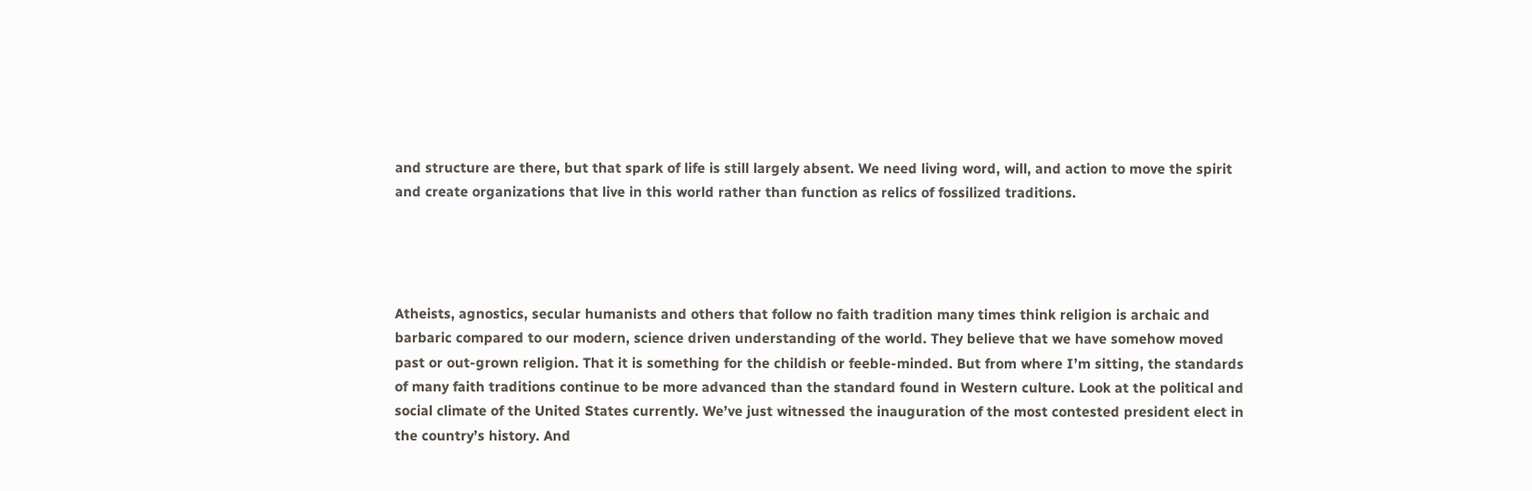and structure are there, but that spark of life is still largely absent. We need living word, will, and action to move the spirit and create organizations that live in this world rather than function as relics of fossilized traditions.




Atheists, agnostics, secular humanists and others that follow no faith tradition many times think religion is archaic and barbaric compared to our modern, science driven understanding of the world. They believe that we have somehow moved past or out-grown religion. That it is something for the childish or feeble-minded. But from where I’m sitting, the standards of many faith traditions continue to be more advanced than the standard found in Western culture. Look at the political and social climate of the United States currently. We’ve just witnessed the inauguration of the most contested president elect in the country’s history. And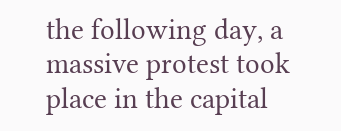the following day, a massive protest took place in the capital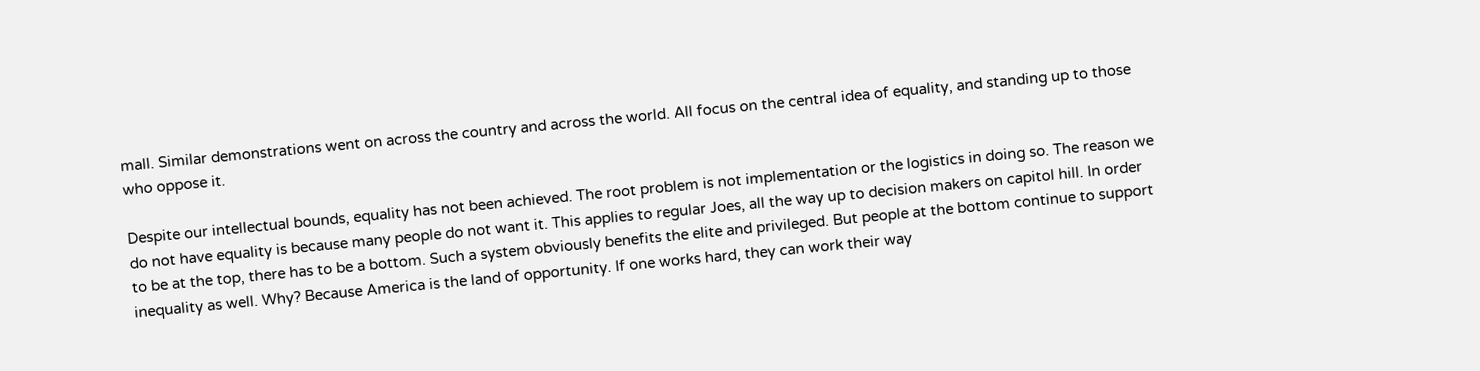mall. Similar demonstrations went on across the country and across the world. All focus on the central idea of equality, and standing up to those who oppose it.

Despite our intellectual bounds, equality has not been achieved. The root problem is not implementation or the logistics in doing so. The reason we do not have equality is because many people do not want it. This applies to regular Joes, all the way up to decision makers on capitol hill. In order to be at the top, there has to be a bottom. Such a system obviously benefits the elite and privileged. But people at the bottom continue to support inequality as well. Why? Because America is the land of opportunity. If one works hard, they can work their way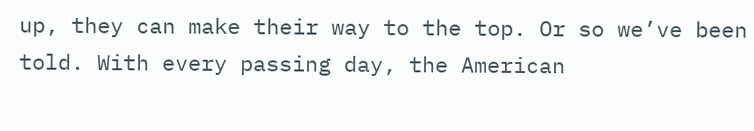up, they can make their way to the top. Or so we’ve been told. With every passing day, the American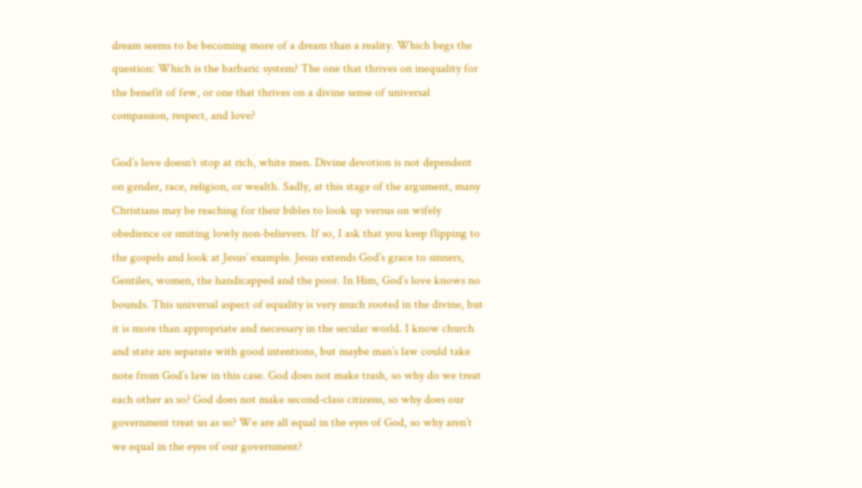dream seems to be becoming more of a dream than a reality. Which begs the question: Which is the barbaric system? The one that thrives on inequality for the benefit of few, or one that thrives on a divine sense of universal compassion, respect, and love?

God’s love doesn’t stop at rich, white men. Divine devotion is not dependent on gender, race, religion, or wealth. Sadly, at this stage of the argument, many Christians may be reaching for their bibles to look up versus on wifely obedience or smiting lowly non-believers. If so, I ask that you keep flipping to the gospels and look at Jesus’ example. Jesus extends God’s grace to sinners, Gentiles, women, the handicapped and the poor. In Him, God’s love knows no bounds. This universal aspect of equality is very much rooted in the divine, but it is more than appropriate and necessary in the secular world. I know church and state are separate with good intentions, but maybe man’s law could take note from God’s law in this case. God does not make trash, so why do we treat each other as so? God does not make second-class citizens, so why does our government treat us as so? We are all equal in the eyes of God, so why aren’t we equal in the eyes of our government?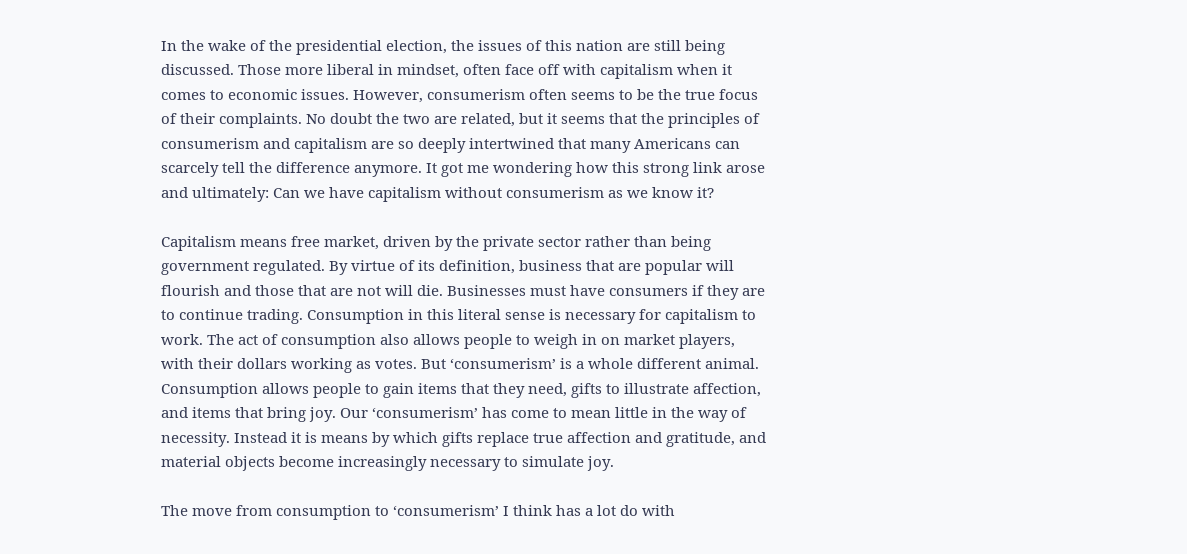In the wake of the presidential election, the issues of this nation are still being discussed. Those more liberal in mindset, often face off with capitalism when it comes to economic issues. However, consumerism often seems to be the true focus of their complaints. No doubt the two are related, but it seems that the principles of consumerism and capitalism are so deeply intertwined that many Americans can scarcely tell the difference anymore. It got me wondering how this strong link arose and ultimately: Can we have capitalism without consumerism as we know it?

Capitalism means free market, driven by the private sector rather than being government regulated. By virtue of its definition, business that are popular will flourish and those that are not will die. Businesses must have consumers if they are to continue trading. Consumption in this literal sense is necessary for capitalism to work. The act of consumption also allows people to weigh in on market players, with their dollars working as votes. But ‘consumerism’ is a whole different animal. Consumption allows people to gain items that they need, gifts to illustrate affection, and items that bring joy. Our ‘consumerism’ has come to mean little in the way of necessity. Instead it is means by which gifts replace true affection and gratitude, and material objects become increasingly necessary to simulate joy.

The move from consumption to ‘consumerism’ I think has a lot do with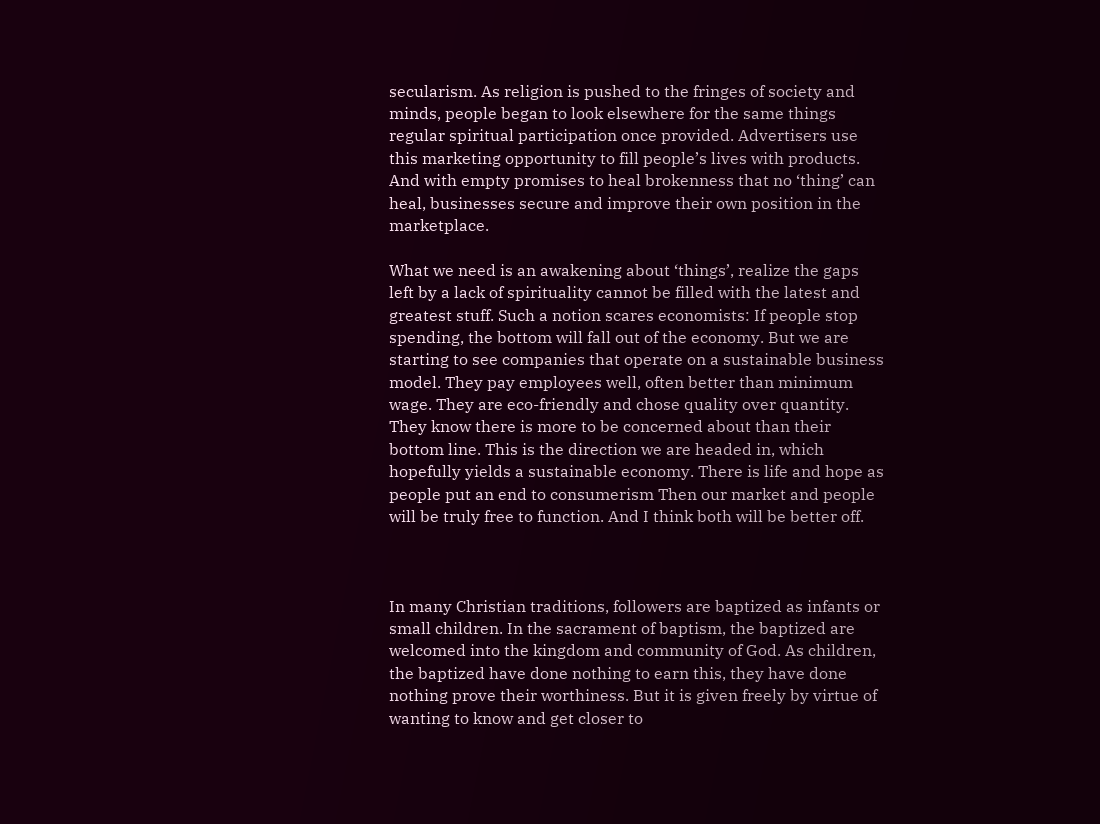secularism. As religion is pushed to the fringes of society and minds, people began to look elsewhere for the same things regular spiritual participation once provided. Advertisers use this marketing opportunity to fill people’s lives with products. And with empty promises to heal brokenness that no ‘thing’ can heal, businesses secure and improve their own position in the marketplace.

What we need is an awakening about ‘things’, realize the gaps left by a lack of spirituality cannot be filled with the latest and greatest stuff. Such a notion scares economists: If people stop spending, the bottom will fall out of the economy. But we are starting to see companies that operate on a sustainable business model. They pay employees well, often better than minimum wage. They are eco-friendly and chose quality over quantity. They know there is more to be concerned about than their bottom line. This is the direction we are headed in, which hopefully yields a sustainable economy. There is life and hope as people put an end to consumerism Then our market and people will be truly free to function. And I think both will be better off.



In many Christian traditions, followers are baptized as infants or small children. In the sacrament of baptism, the baptized are welcomed into the kingdom and community of God. As children, the baptized have done nothing to earn this, they have done nothing prove their worthiness. But it is given freely by virtue of wanting to know and get closer to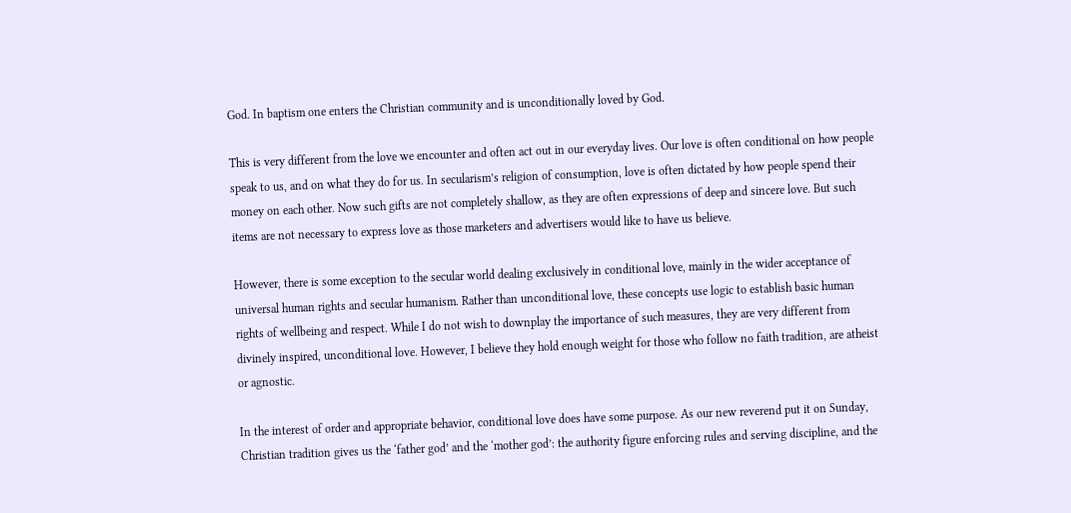God. In baptism one enters the Christian community and is unconditionally loved by God.

This is very different from the love we encounter and often act out in our everyday lives. Our love is often conditional on how people speak to us, and on what they do for us. In secularism’s religion of consumption, love is often dictated by how people spend their money on each other. Now such gifts are not completely shallow, as they are often expressions of deep and sincere love. But such items are not necessary to express love as those marketers and advertisers would like to have us believe.

However, there is some exception to the secular world dealing exclusively in conditional love, mainly in the wider acceptance of universal human rights and secular humanism. Rather than unconditional love, these concepts use logic to establish basic human rights of wellbeing and respect. While I do not wish to downplay the importance of such measures, they are very different from divinely inspired, unconditional love. However, I believe they hold enough weight for those who follow no faith tradition, are atheist or agnostic.

In the interest of order and appropriate behavior, conditional love does have some purpose. As our new reverend put it on Sunday, Christian tradition gives us the ‘father god’ and the ‘mother god’: the authority figure enforcing rules and serving discipline, and the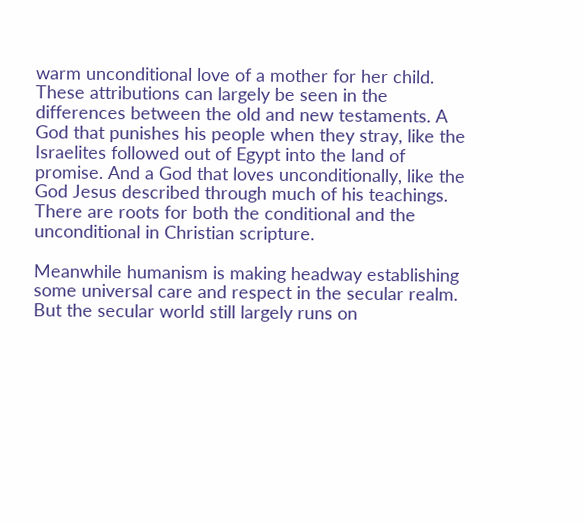warm unconditional love of a mother for her child. These attributions can largely be seen in the differences between the old and new testaments. A God that punishes his people when they stray, like the Israelites followed out of Egypt into the land of promise. And a God that loves unconditionally, like the God Jesus described through much of his teachings. There are roots for both the conditional and the unconditional in Christian scripture.

Meanwhile humanism is making headway establishing some universal care and respect in the secular realm. But the secular world still largely runs on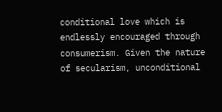conditional love which is endlessly encouraged through consumerism. Given the nature of secularism, unconditional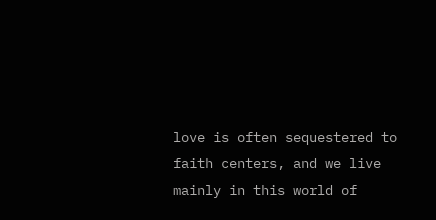love is often sequestered to faith centers, and we live mainly in this world of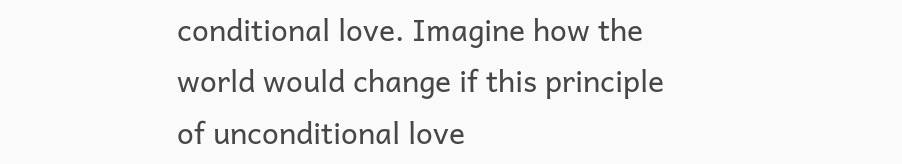conditional love. Imagine how the world would change if this principle of unconditional love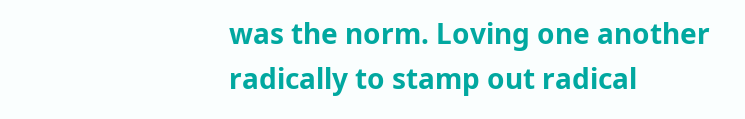was the norm. Loving one another radically to stamp out radical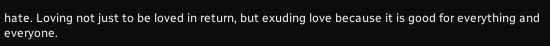hate. Loving not just to be loved in return, but exuding love because it is good for everything and everyone.